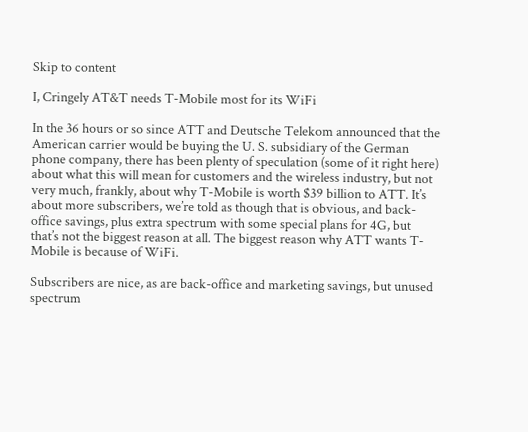Skip to content

I, Cringely AT&T needs T-Mobile most for its WiFi

In the 36 hours or so since ATT and Deutsche Telekom announced that the American carrier would be buying the U. S. subsidiary of the German phone company, there has been plenty of speculation (some of it right here) about what this will mean for customers and the wireless industry, but not very much, frankly, about why T-Mobile is worth $39 billion to ATT. It’s about more subscribers, we’re told as though that is obvious, and back-office savings, plus extra spectrum with some special plans for 4G, but that’s not the biggest reason at all. The biggest reason why ATT wants T-Mobile is because of WiFi.

Subscribers are nice, as are back-office and marketing savings, but unused spectrum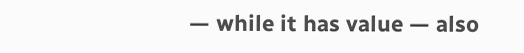— while it has value — also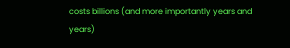costs billions (and more importantly years and years)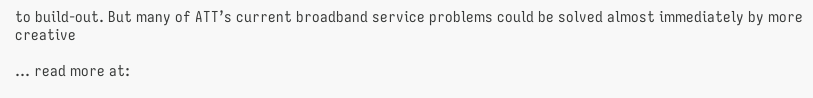to build-out. But many of ATT’s current broadband service problems could be solved almost immediately by more creative

... read more at: